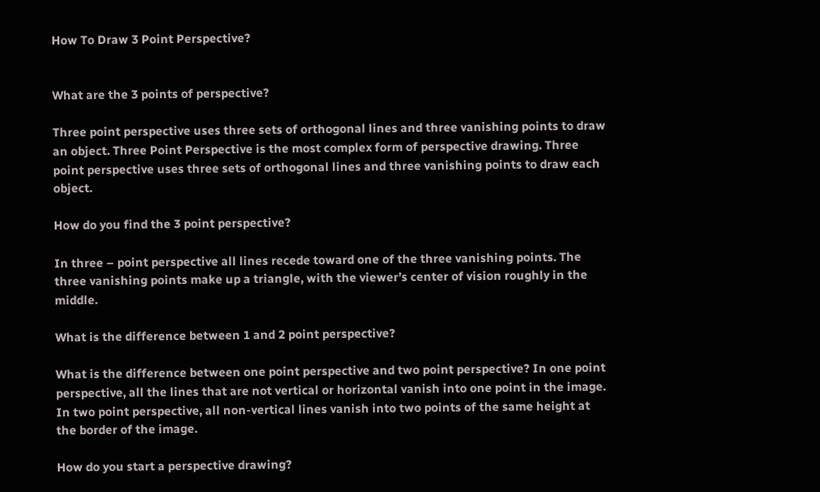How To Draw 3 Point Perspective?


What are the 3 points of perspective?

Three point perspective uses three sets of orthogonal lines and three vanishing points to draw an object. Three Point Perspective is the most complex form of perspective drawing. Three point perspective uses three sets of orthogonal lines and three vanishing points to draw each object.

How do you find the 3 point perspective?

In three – point perspective all lines recede toward one of the three vanishing points. The three vanishing points make up a triangle, with the viewer’s center of vision roughly in the middle.

What is the difference between 1 and 2 point perspective?

What is the difference between one point perspective and two point perspective? In one point perspective, all the lines that are not vertical or horizontal vanish into one point in the image. In two point perspective, all non-vertical lines vanish into two points of the same height at the border of the image.

How do you start a perspective drawing?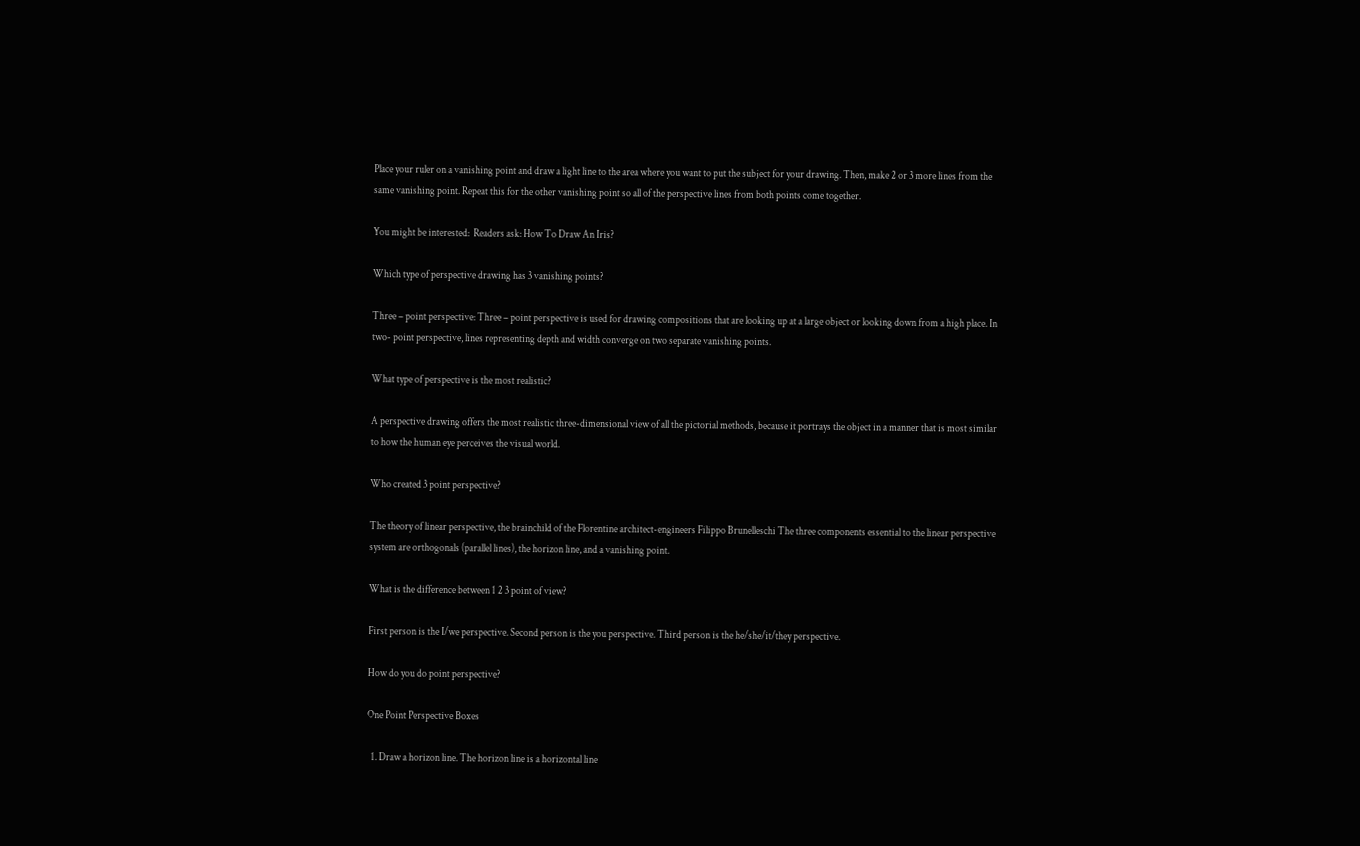Place your ruler on a vanishing point and draw a light line to the area where you want to put the subject for your drawing. Then, make 2 or 3 more lines from the same vanishing point. Repeat this for the other vanishing point so all of the perspective lines from both points come together.

You might be interested:  Readers ask: How To Draw An Iris?

Which type of perspective drawing has 3 vanishing points?

Three – point perspective: Three – point perspective is used for drawing compositions that are looking up at a large object or looking down from a high place. In two- point perspective, lines representing depth and width converge on two separate vanishing points.

What type of perspective is the most realistic?

A perspective drawing offers the most realistic three-dimensional view of all the pictorial methods, because it portrays the object in a manner that is most similar to how the human eye perceives the visual world.

Who created 3 point perspective?

The theory of linear perspective, the brainchild of the Florentine architect-engineers Filippo Brunelleschi The three components essential to the linear perspective system are orthogonals (parallel lines), the horizon line, and a vanishing point.

What is the difference between 1 2 3 point of view?

First person is the I/we perspective. Second person is the you perspective. Third person is the he/she/it/they perspective.

How do you do point perspective?

One Point Perspective Boxes

  1. Draw a horizon line. The horizon line is a horizontal line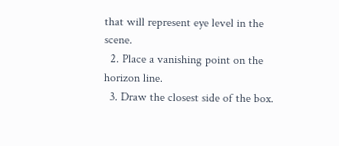that will represent eye level in the scene.
  2. Place a vanishing point on the horizon line.
  3. Draw the closest side of the box.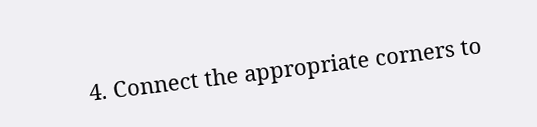4. Connect the appropriate corners to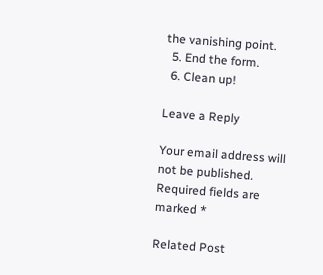the vanishing point.
  5. End the form.
  6. Clean up!

Leave a Reply

Your email address will not be published. Required fields are marked *

Related Post